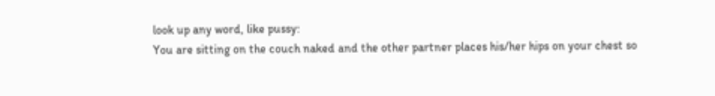look up any word, like pussy:
You are sitting on the couch naked and the other partner places his/her hips on your chest so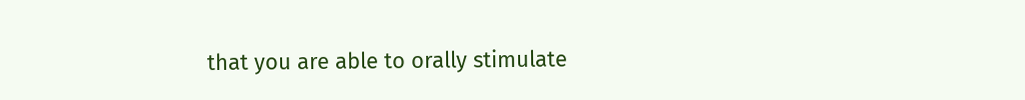that you are able to orally stimulate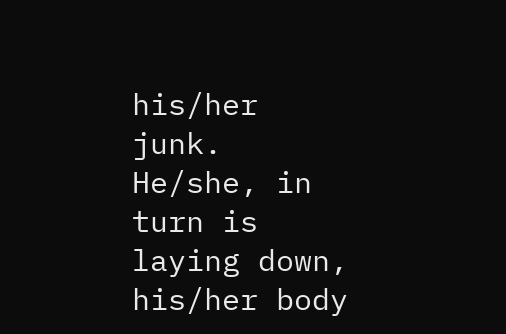his/her junk. He/she, in turn is laying down, his/her body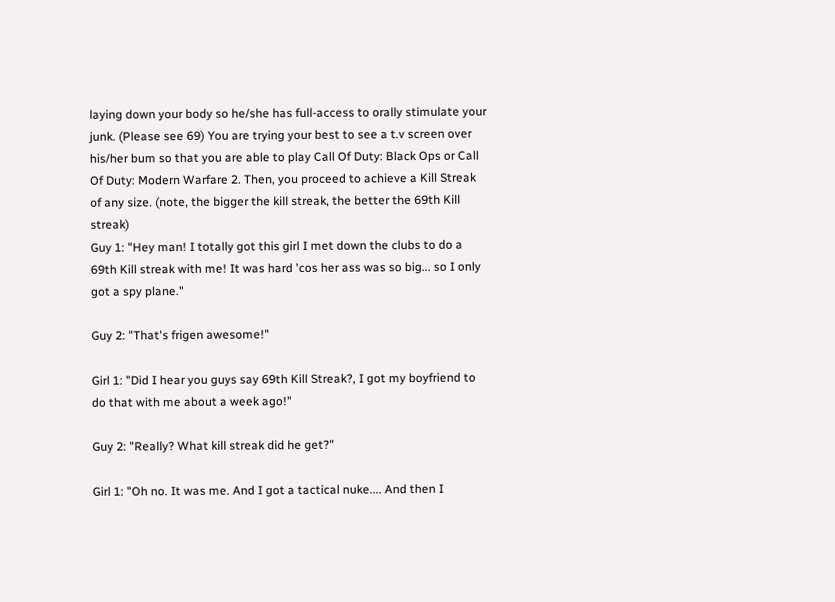laying down your body so he/she has full-access to orally stimulate your junk. (Please see 69) You are trying your best to see a t.v screen over his/her bum so that you are able to play Call Of Duty: Black Ops or Call Of Duty: Modern Warfare 2. Then, you proceed to achieve a Kill Streak of any size. (note, the bigger the kill streak, the better the 69th Kill streak)
Guy 1: "Hey man! I totally got this girl I met down the clubs to do a 69th Kill streak with me! It was hard 'cos her ass was so big... so I only got a spy plane."

Guy 2: "That's frigen awesome!"

Girl 1: "Did I hear you guys say 69th Kill Streak?, I got my boyfriend to do that with me about a week ago!"

Guy 2: "Really? What kill streak did he get?"

Girl 1: "Oh no. It was me. And I got a tactical nuke.... And then I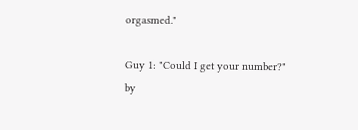orgasmed."

Guy 1: "Could I get your number?"
by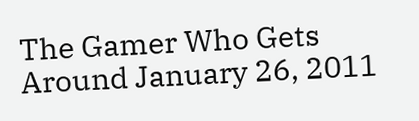The Gamer Who Gets Around January 26, 2011